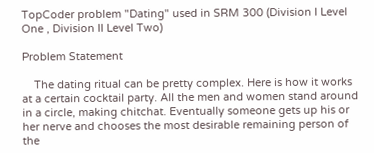TopCoder problem "Dating" used in SRM 300 (Division I Level One , Division II Level Two)

Problem Statement

    The dating ritual can be pretty complex. Here is how it works at a certain cocktail party. All the men and women stand around in a circle, making chitchat. Eventually someone gets up his or her nerve and chooses the most desirable remaining person of the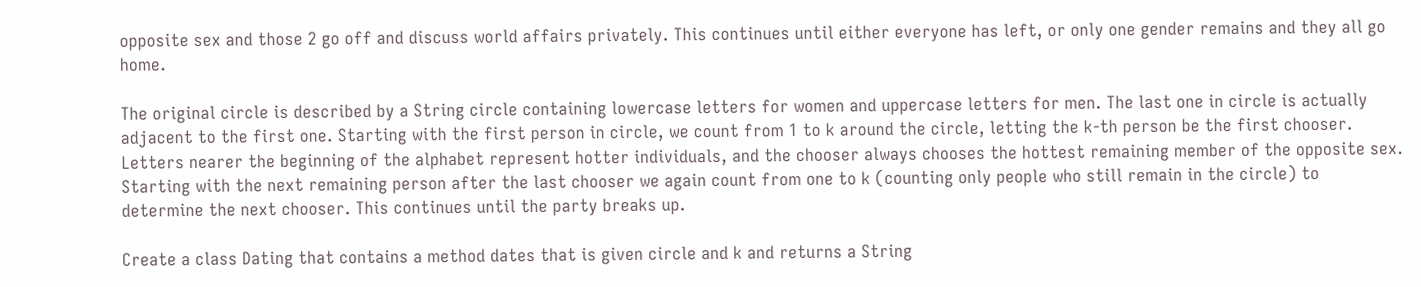opposite sex and those 2 go off and discuss world affairs privately. This continues until either everyone has left, or only one gender remains and they all go home.

The original circle is described by a String circle containing lowercase letters for women and uppercase letters for men. The last one in circle is actually adjacent to the first one. Starting with the first person in circle, we count from 1 to k around the circle, letting the k-th person be the first chooser. Letters nearer the beginning of the alphabet represent hotter individuals, and the chooser always chooses the hottest remaining member of the opposite sex. Starting with the next remaining person after the last chooser we again count from one to k (counting only people who still remain in the circle) to determine the next chooser. This continues until the party breaks up.

Create a class Dating that contains a method dates that is given circle and k and returns a String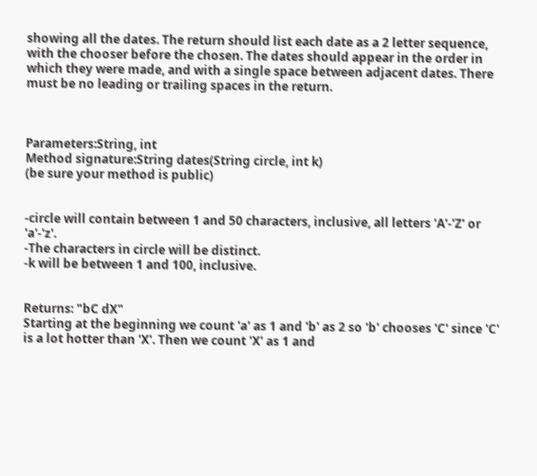showing all the dates. The return should list each date as a 2 letter sequence, with the chooser before the chosen. The dates should appear in the order in which they were made, and with a single space between adjacent dates. There must be no leading or trailing spaces in the return.



Parameters:String, int
Method signature:String dates(String circle, int k)
(be sure your method is public)


-circle will contain between 1 and 50 characters, inclusive, all letters 'A'-'Z' or 'a'-'z'.
-The characters in circle will be distinct.
-k will be between 1 and 100, inclusive.


Returns: "bC dX"
Starting at the beginning we count 'a' as 1 and 'b' as 2 so 'b' chooses 'C' since 'C' is a lot hotter than 'X'. Then we count 'X' as 1 and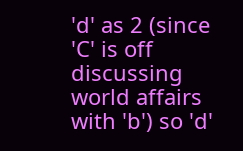'd' as 2 (since 'C' is off discussing world affairs with 'b') so 'd'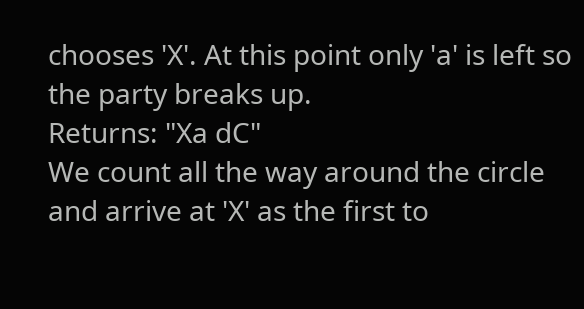chooses 'X'. At this point only 'a' is left so the party breaks up.
Returns: "Xa dC"
We count all the way around the circle and arrive at 'X' as the first to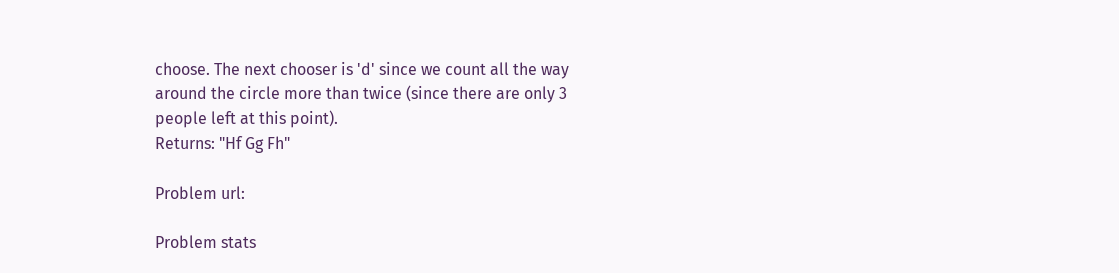choose. The next chooser is 'd' since we count all the way around the circle more than twice (since there are only 3 people left at this point).
Returns: "Hf Gg Fh"

Problem url:

Problem stats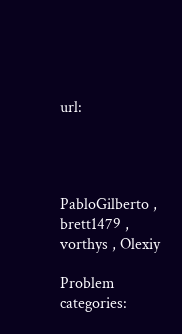url:




PabloGilberto , brett1479 , vorthys , Olexiy

Problem categories: